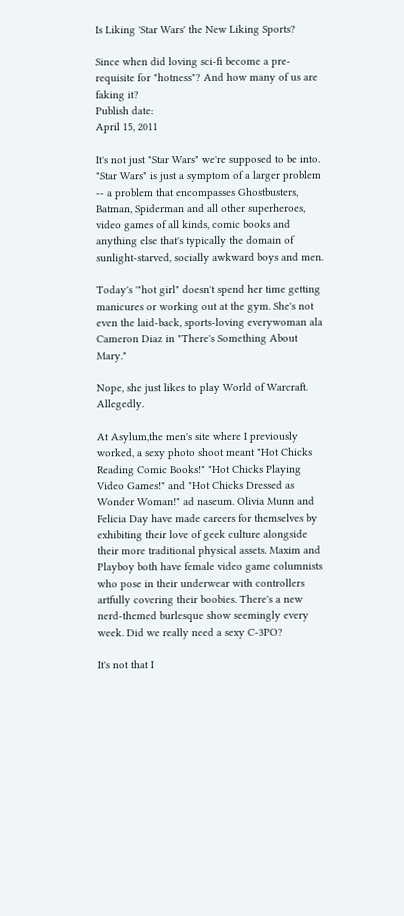Is Liking 'Star Wars' the New Liking Sports?

Since when did loving sci-fi become a pre-requisite for "hotness"? And how many of us are faking it?
Publish date:
April 15, 2011

It's not just "Star Wars" we're supposed to be into. "Star Wars" is just a symptom of a larger problem -- a problem that encompasses Ghostbusters, Batman, Spiderman and all other superheroes, video games of all kinds, comic books and anything else that's typically the domain of sunlight-starved, socially awkward boys and men.

Today's '"hot girl" doesn't spend her time getting manicures or working out at the gym. She's not even the laid-back, sports-loving everywoman ala Cameron Diaz in "There's Something About Mary."

Nope, she just likes to play World of Warcraft. Allegedly.

At Asylum,the men's site where I previously worked, a sexy photo shoot meant "Hot Chicks Reading Comic Books!" "Hot Chicks Playing Video Games!" and "Hot Chicks Dressed as Wonder Woman!" ad naseum. Olivia Munn and Felicia Day have made careers for themselves by exhibiting their love of geek culture alongside their more traditional physical assets. Maxim and Playboy both have female video game columnists who pose in their underwear with controllers artfully covering their boobies. There's a new nerd-themed burlesque show seemingly every week. Did we really need a sexy C-3PO?

It's not that I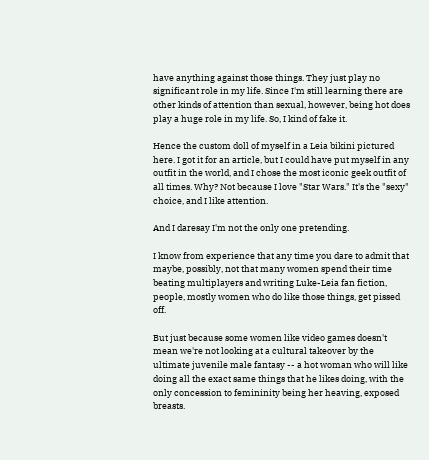have anything against those things. They just play no significant role in my life. Since I'm still learning there are other kinds of attention than sexual, however, being hot does play a huge role in my life. So, I kind of fake it.

Hence the custom doll of myself in a Leia bikini pictured here. I got it for an article, but I could have put myself in any outfit in the world, and I chose the most iconic geek outfit of all times. Why? Not because I love "Star Wars." It's the "sexy" choice, and I like attention.

And I daresay I'm not the only one pretending.

I know from experience that any time you dare to admit that maybe, possibly, not that many women spend their time beating multiplayers and writing Luke-Leia fan fiction, people, mostly women who do like those things, get pissed off.

But just because some women like video games doesn't mean we're not looking at a cultural takeover by the ultimate juvenile male fantasy -- a hot woman who will like doing all the exact same things that he likes doing, with the only concession to femininity being her heaving, exposed breasts.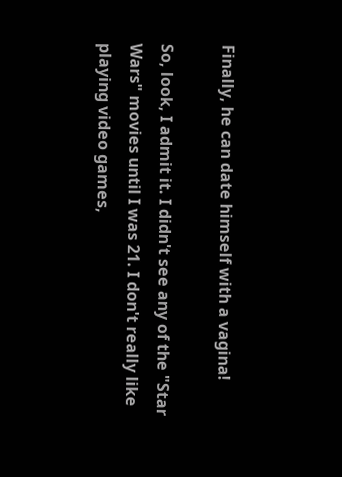Finally, he can date himself with a vagina!

So, look, I admit it. I didn't see any of the "Star Wars" movies until I was 21. I don't really like playing video games,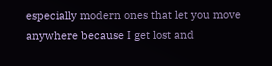especially modern ones that let you move anywhere because I get lost and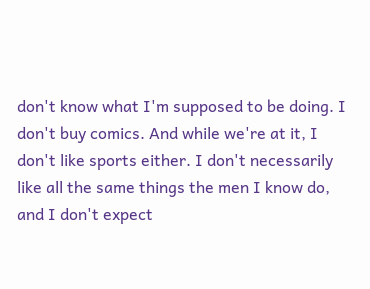don't know what I'm supposed to be doing. I don't buy comics. And while we're at it, I don't like sports either. I don't necessarily like all the same things the men I know do, and I don't expect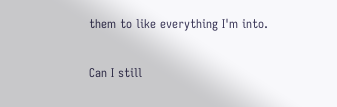them to like everything I'm into.

Can I still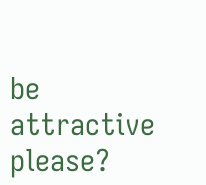be attractive please?